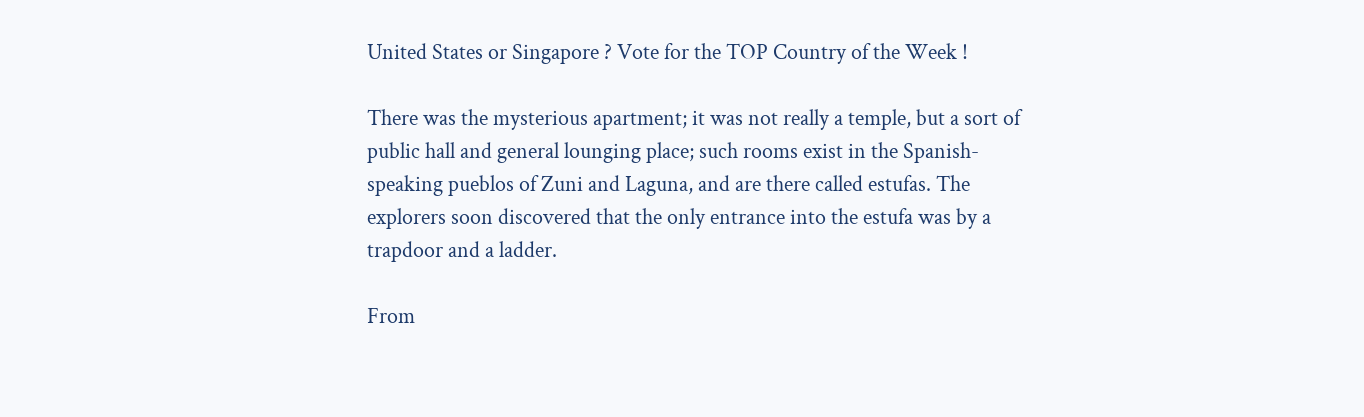United States or Singapore ? Vote for the TOP Country of the Week !

There was the mysterious apartment; it was not really a temple, but a sort of public hall and general lounging place; such rooms exist in the Spanish-speaking pueblos of Zuni and Laguna, and are there called estufas. The explorers soon discovered that the only entrance into the estufa was by a trapdoor and a ladder.

From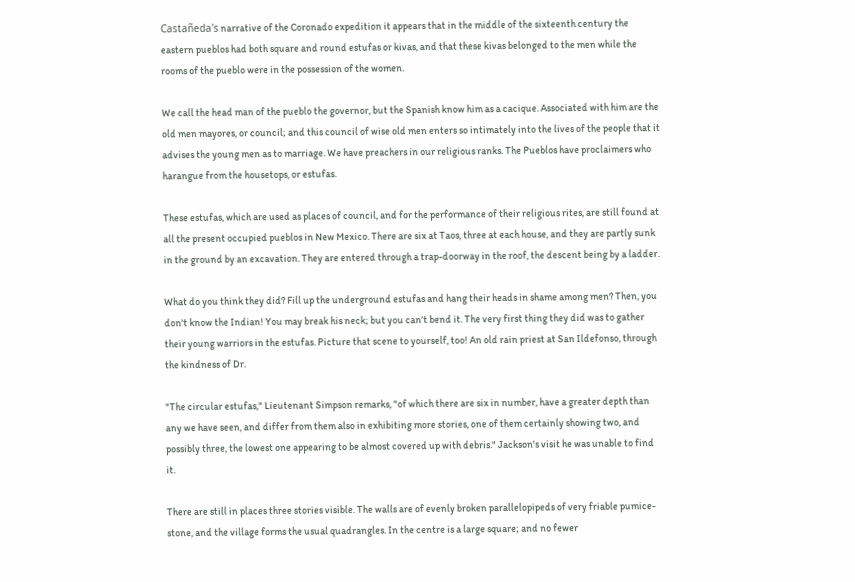Castañeda's narrative of the Coronado expedition it appears that in the middle of the sixteenth century the eastern pueblos had both square and round estufas or kivas, and that these kivas belonged to the men while the rooms of the pueblo were in the possession of the women.

We call the head man of the pueblo the governor, but the Spanish know him as a cacique. Associated with him are the old men mayores, or council; and this council of wise old men enters so intimately into the lives of the people that it advises the young men as to marriage. We have preachers in our religious ranks. The Pueblos have proclaimers who harangue from the housetops, or estufas.

These estufas, which are used as places of council, and for the performance of their religious rites, are still found at all the present occupied pueblos in New Mexico. There are six at Taos, three at each house, and they are partly sunk in the ground by an excavation. They are entered through a trap-doorway in the roof, the descent being by a ladder.

What do you think they did? Fill up the underground estufas and hang their heads in shame among men? Then, you don't know the Indian! You may break his neck; but you can't bend it. The very first thing they did was to gather their young warriors in the estufas. Picture that scene to yourself, too! An old rain priest at San Ildefonso, through the kindness of Dr.

"The circular estufas," Lieutenant Simpson remarks, "of which there are six in number, have a greater depth than any we have seen, and differ from them also in exhibiting more stories, one of them certainly showing two, and possibly three, the lowest one appearing to be almost covered up with debris." Jackson's visit he was unable to find it.

There are still in places three stories visible. The walls are of evenly broken parallelopipeds of very friable pumice-stone, and the village forms the usual quadrangles. In the centre is a large square; and no fewer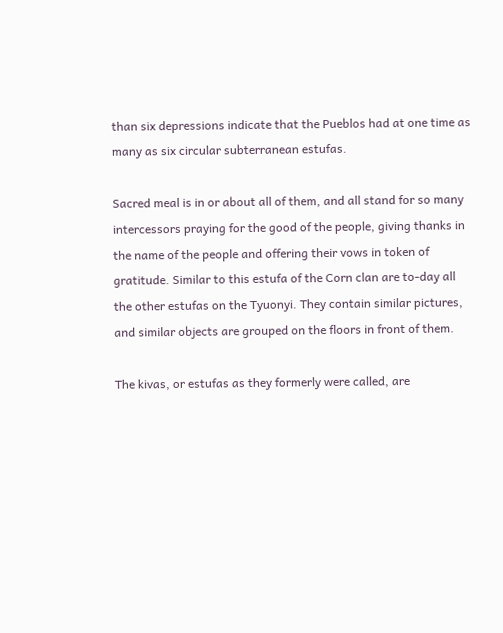than six depressions indicate that the Pueblos had at one time as many as six circular subterranean estufas.

Sacred meal is in or about all of them, and all stand for so many intercessors praying for the good of the people, giving thanks in the name of the people and offering their vows in token of gratitude. Similar to this estufa of the Corn clan are to-day all the other estufas on the Tyuonyi. They contain similar pictures, and similar objects are grouped on the floors in front of them.

The kivas, or estufas as they formerly were called, are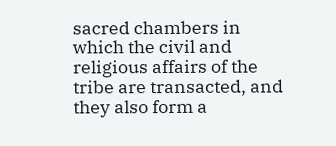sacred chambers in which the civil and religious affairs of the tribe are transacted, and they also form a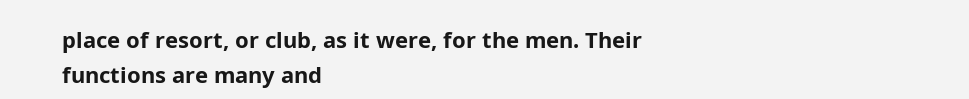place of resort, or club, as it were, for the men. Their functions are many and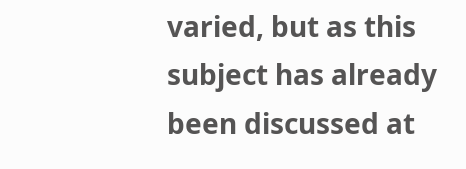varied, but as this subject has already been discussed at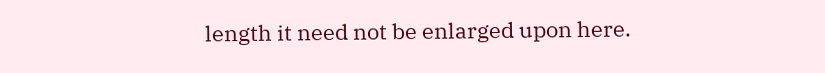length it need not be enlarged upon here.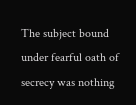The subject bound under fearful oath of secrecy was nothing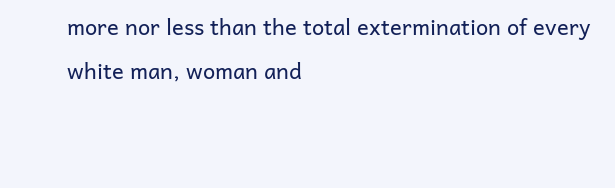more nor less than the total extermination of every white man, woman and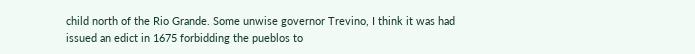child north of the Rio Grande. Some unwise governor Trevino, I think it was had issued an edict in 1675 forbidding the pueblos to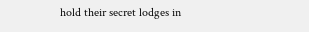hold their secret lodges in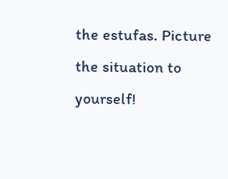the estufas. Picture the situation to yourself!